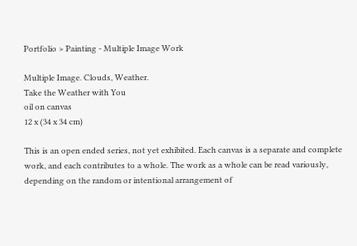Portfolio > Painting - Multiple Image Work

Multiple Image. Clouds, Weather.
Take the Weather with You
oil on canvas
12 x (34 x 34 cm)

This is an open ended series, not yet exhibited. Each canvas is a separate and complete work, and each contributes to a whole. The work as a whole can be read variously, depending on the random or intentional arrangement of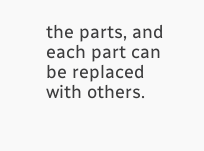the parts, and each part can be replaced with others.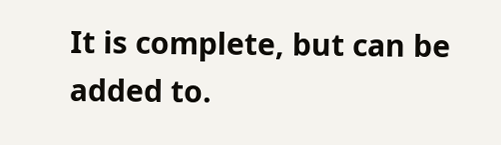It is complete, but can be added to.